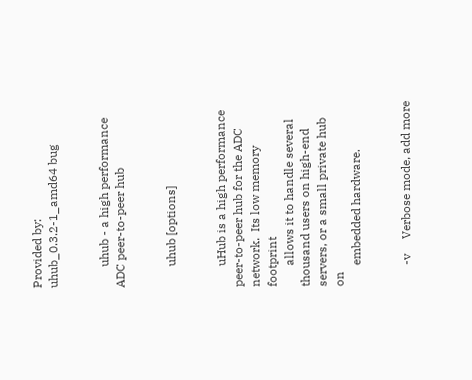Provided by: uhub_0.3.2-1_amd64 bug


       uhub - a high performance ADC peer-to-peer hub


       uhub [options]


       uHub is a high performance peer-to-peer hub for the ADC network.  Its low memory footprint
       allows it to handle several thousand users on high-end servers, or a small private hub  on
       embedded hardware.


       -v     Verbose mode, add more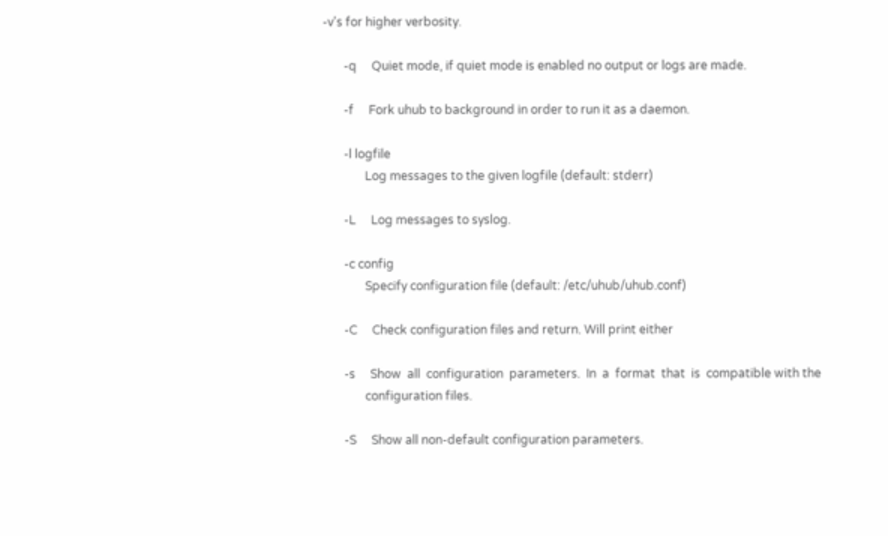-v's for higher verbosity.

       -q     Quiet mode, if quiet mode is enabled no output or logs are made.

       -f     Fork uhub to background in order to run it as a daemon.

       -l logfile
              Log messages to the given logfile (default: stderr)

       -L     Log messages to syslog.

       -c config
              Specify configuration file (default: /etc/uhub/uhub.conf)

       -C     Check configuration files and return. Will print either

       -s     Show  all  configuration  parameters.  In  a  format  that  is  compatible with the
              configuration files.

       -S     Show all non-default configuration parameters.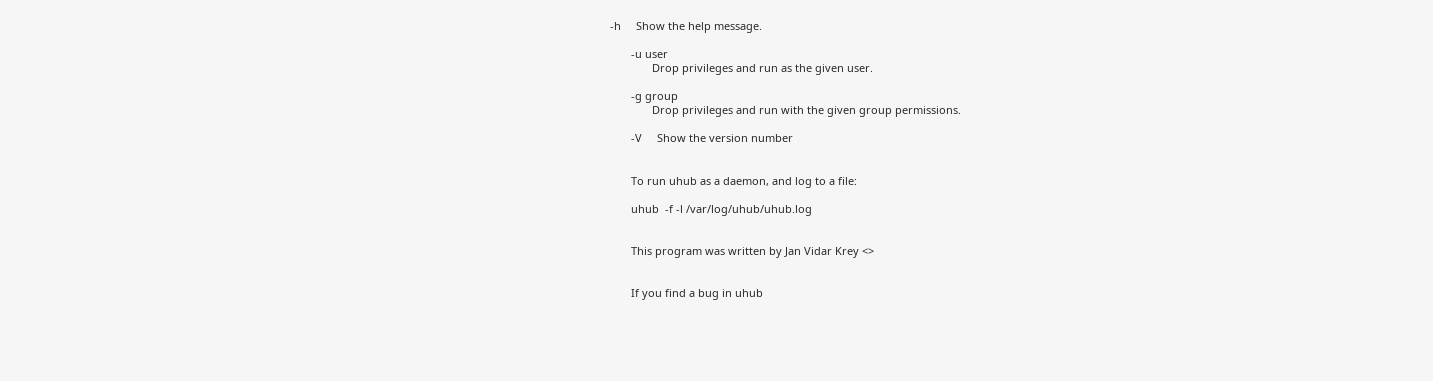-h     Show the help message.

       -u user
              Drop privileges and run as the given user.

       -g group
              Drop privileges and run with the given group permissions.

       -V     Show the version number


       To run uhub as a daemon, and log to a file:

       uhub  -f -l /var/log/uhub/uhub.log


       This program was written by Jan Vidar Krey <>


       If you find a bug in uhub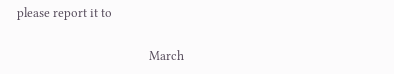please report it to

                                            March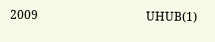2009                                    UHUB(1)